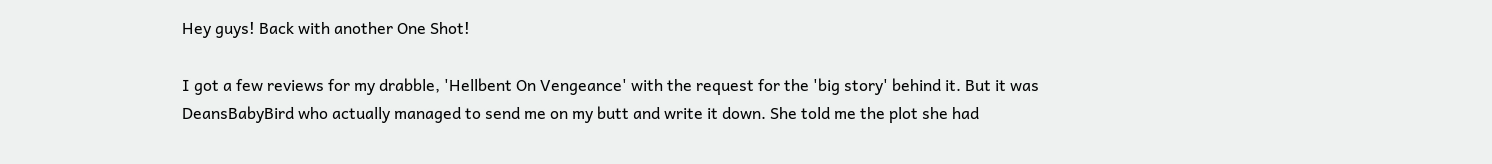Hey guys! Back with another One Shot!

I got a few reviews for my drabble, 'Hellbent On Vengeance' with the request for the 'big story' behind it. But it was DeansBabyBird who actually managed to send me on my butt and write it down. She told me the plot she had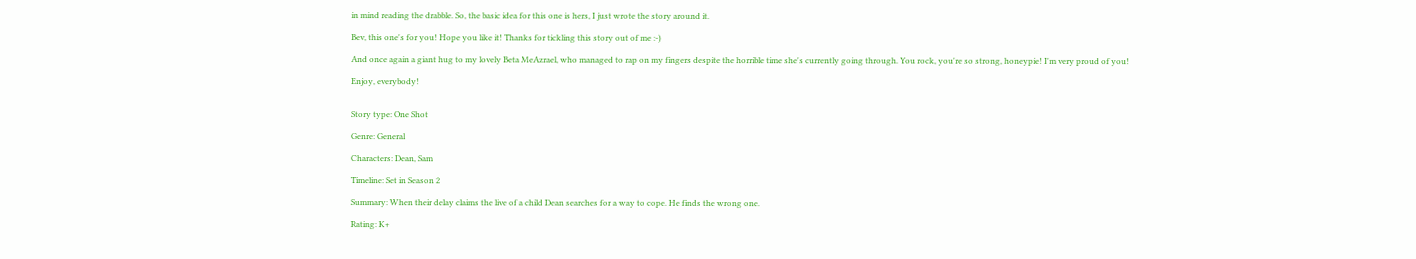in mind reading the drabble. So, the basic idea for this one is hers, I just wrote the story around it.

Bev, this one's for you! Hope you like it! Thanks for tickling this story out of me :-)

And once again a giant hug to my lovely Beta MeAzrael, who managed to rap on my fingers despite the horrible time she's currently going through. You rock, you're so strong, honeypie! I'm very proud of you!

Enjoy, everybody!


Story type: One Shot

Genre: General

Characters: Dean, Sam

Timeline: Set in Season 2

Summary: When their delay claims the live of a child Dean searches for a way to cope. He finds the wrong one.

Rating: K+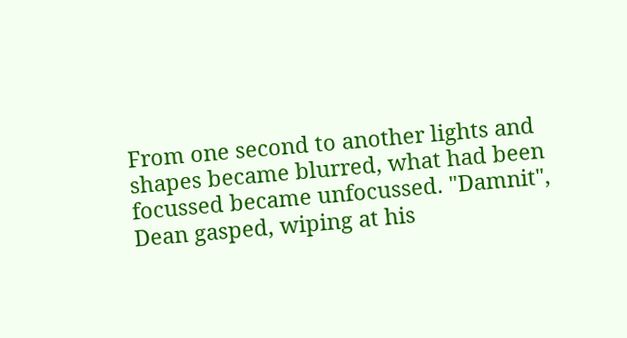From one second to another lights and shapes became blurred, what had been focussed became unfocussed. "Damnit", Dean gasped, wiping at his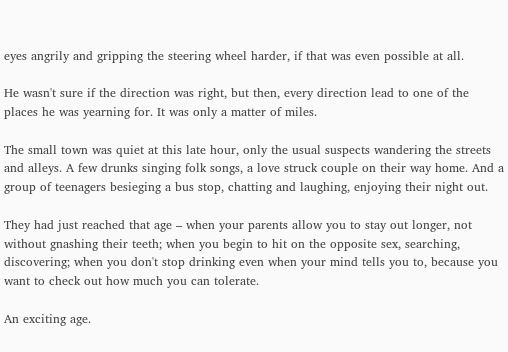eyes angrily and gripping the steering wheel harder, if that was even possible at all.

He wasn't sure if the direction was right, but then, every direction lead to one of the places he was yearning for. It was only a matter of miles.

The small town was quiet at this late hour, only the usual suspects wandering the streets and alleys. A few drunks singing folk songs, a love struck couple on their way home. And a group of teenagers besieging a bus stop, chatting and laughing, enjoying their night out.

They had just reached that age – when your parents allow you to stay out longer, not without gnashing their teeth; when you begin to hit on the opposite sex, searching, discovering; when you don't stop drinking even when your mind tells you to, because you want to check out how much you can tolerate.

An exciting age.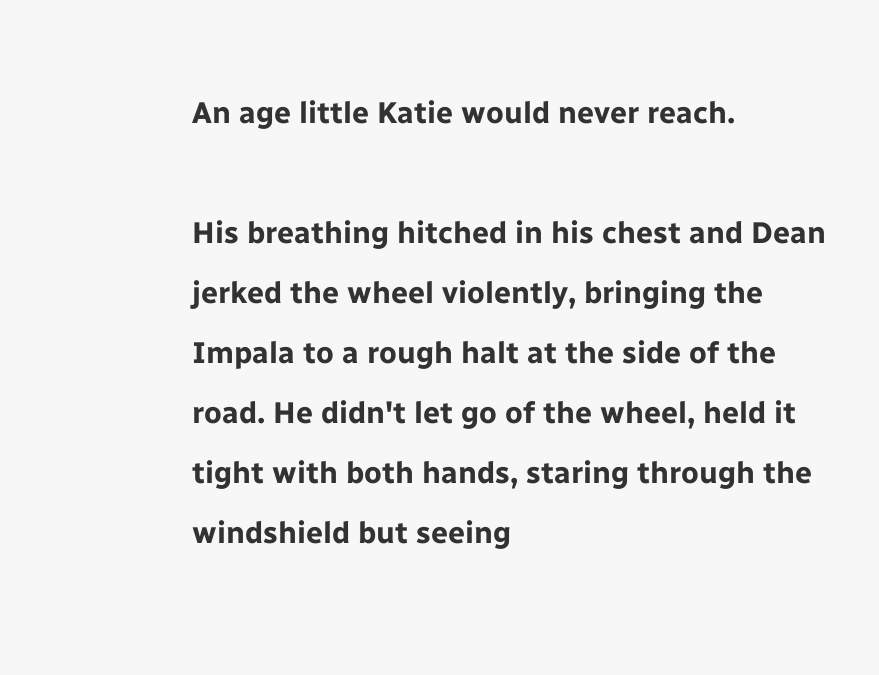An age little Katie would never reach.

His breathing hitched in his chest and Dean jerked the wheel violently, bringing the Impala to a rough halt at the side of the road. He didn't let go of the wheel, held it tight with both hands, staring through the windshield but seeing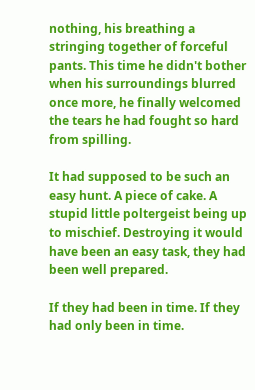nothing, his breathing a stringing together of forceful pants. This time he didn't bother when his surroundings blurred once more, he finally welcomed the tears he had fought so hard from spilling.

It had supposed to be such an easy hunt. A piece of cake. A stupid little poltergeist being up to mischief. Destroying it would have been an easy task, they had been well prepared.

If they had been in time. If they had only been in time.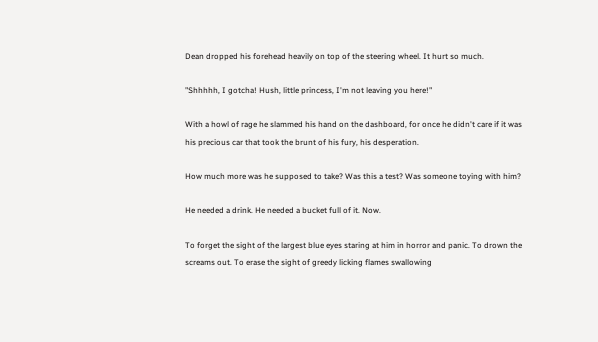Dean dropped his forehead heavily on top of the steering wheel. It hurt so much.

"Shhhhh, I gotcha! Hush, little princess, I'm not leaving you here!"

With a howl of rage he slammed his hand on the dashboard, for once he didn't care if it was his precious car that took the brunt of his fury, his desperation.

How much more was he supposed to take? Was this a test? Was someone toying with him?

He needed a drink. He needed a bucket full of it. Now.

To forget the sight of the largest blue eyes staring at him in horror and panic. To drown the screams out. To erase the sight of greedy licking flames swallowing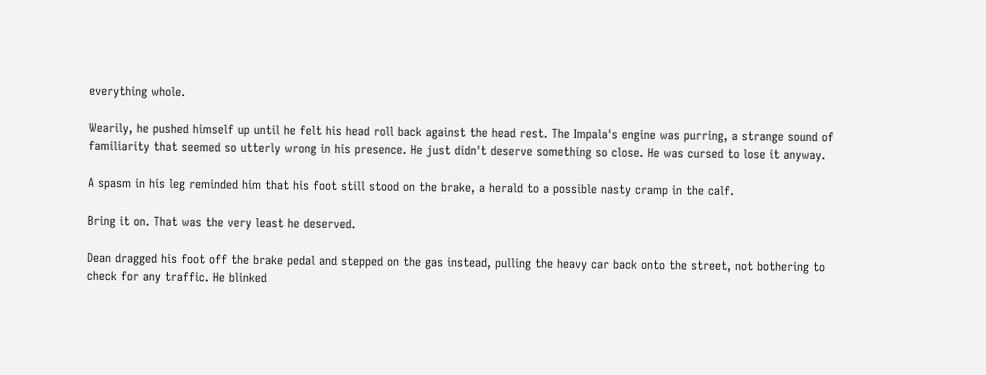everything whole.

Wearily, he pushed himself up until he felt his head roll back against the head rest. The Impala's engine was purring, a strange sound of familiarity that seemed so utterly wrong in his presence. He just didn't deserve something so close. He was cursed to lose it anyway.

A spasm in his leg reminded him that his foot still stood on the brake, a herald to a possible nasty cramp in the calf.

Bring it on. That was the very least he deserved.

Dean dragged his foot off the brake pedal and stepped on the gas instead, pulling the heavy car back onto the street, not bothering to check for any traffic. He blinked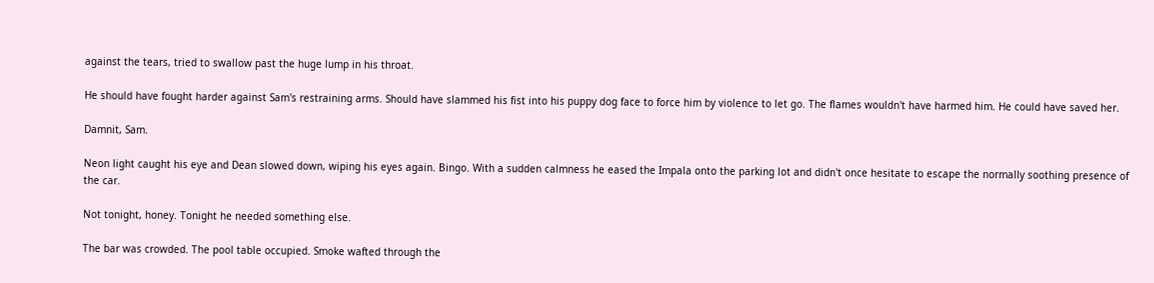against the tears, tried to swallow past the huge lump in his throat.

He should have fought harder against Sam's restraining arms. Should have slammed his fist into his puppy dog face to force him by violence to let go. The flames wouldn't have harmed him. He could have saved her.

Damnit, Sam.

Neon light caught his eye and Dean slowed down, wiping his eyes again. Bingo. With a sudden calmness he eased the Impala onto the parking lot and didn't once hesitate to escape the normally soothing presence of the car.

Not tonight, honey. Tonight he needed something else.

The bar was crowded. The pool table occupied. Smoke wafted through the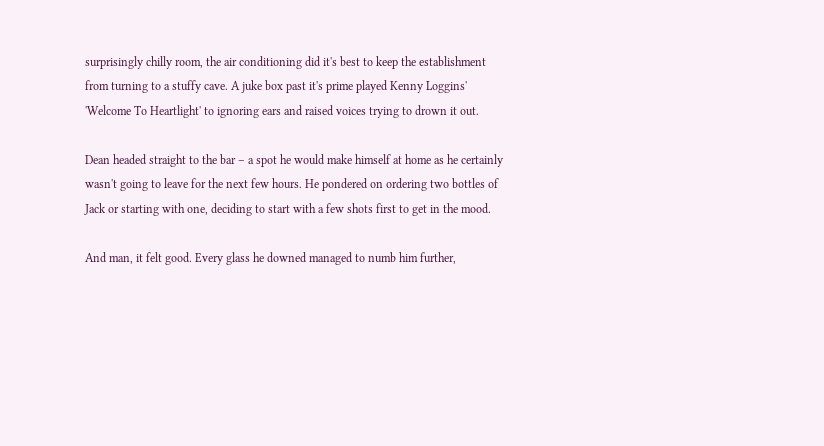surprisingly chilly room, the air conditioning did it's best to keep the establishment from turning to a stuffy cave. A juke box past it's prime played Kenny Loggins' 'Welcome To Heartlight' to ignoring ears and raised voices trying to drown it out.

Dean headed straight to the bar – a spot he would make himself at home as he certainly wasn't going to leave for the next few hours. He pondered on ordering two bottles of Jack or starting with one, deciding to start with a few shots first to get in the mood.

And man, it felt good. Every glass he downed managed to numb him further,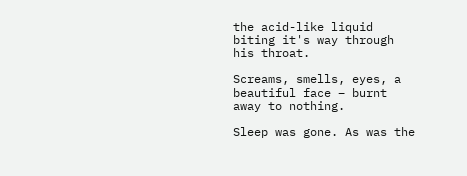the acid-like liquid biting it's way through his throat.

Screams, smells, eyes, a beautiful face – burnt away to nothing.

Sleep was gone. As was the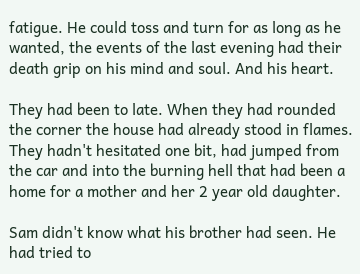fatigue. He could toss and turn for as long as he wanted, the events of the last evening had their death grip on his mind and soul. And his heart.

They had been to late. When they had rounded the corner the house had already stood in flames. They hadn't hesitated one bit, had jumped from the car and into the burning hell that had been a home for a mother and her 2 year old daughter.

Sam didn't know what his brother had seen. He had tried to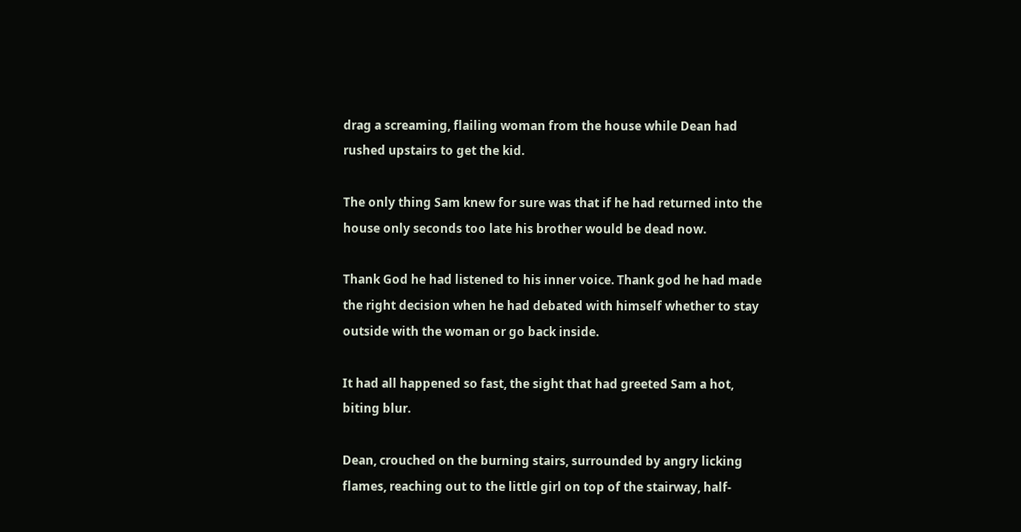drag a screaming, flailing woman from the house while Dean had rushed upstairs to get the kid.

The only thing Sam knew for sure was that if he had returned into the house only seconds too late his brother would be dead now.

Thank God he had listened to his inner voice. Thank god he had made the right decision when he had debated with himself whether to stay outside with the woman or go back inside.

It had all happened so fast, the sight that had greeted Sam a hot, biting blur.

Dean, crouched on the burning stairs, surrounded by angry licking flames, reaching out to the little girl on top of the stairway, half-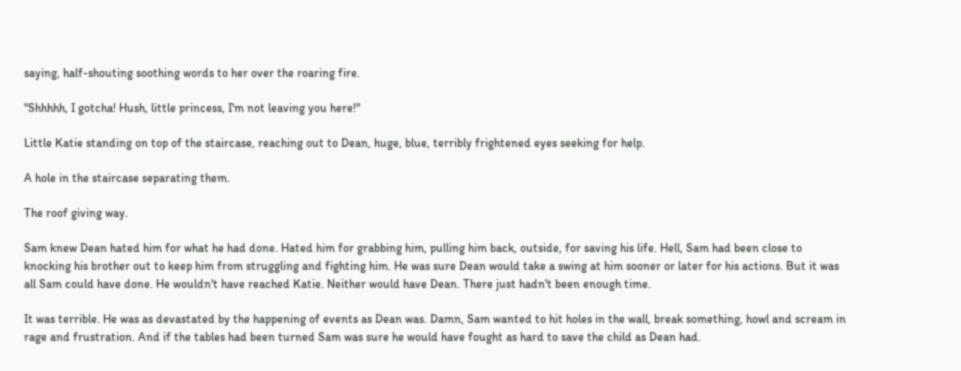saying, half-shouting soothing words to her over the roaring fire.

"Shhhhh, I gotcha! Hush, little princess, I'm not leaving you here!"

Little Katie standing on top of the staircase, reaching out to Dean, huge, blue, terribly frightened eyes seeking for help.

A hole in the staircase separating them.

The roof giving way.

Sam knew Dean hated him for what he had done. Hated him for grabbing him, pulling him back, outside, for saving his life. Hell, Sam had been close to knocking his brother out to keep him from struggling and fighting him. He was sure Dean would take a swing at him sooner or later for his actions. But it was all Sam could have done. He wouldn't have reached Katie. Neither would have Dean. There just hadn't been enough time.

It was terrible. He was as devastated by the happening of events as Dean was. Damn, Sam wanted to hit holes in the wall, break something, howl and scream in rage and frustration. And if the tables had been turned Sam was sure he would have fought as hard to save the child as Dean had.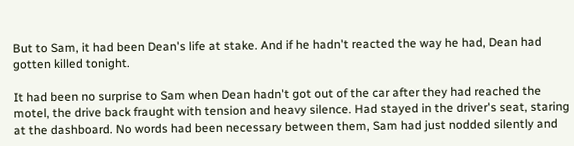But to Sam, it had been Dean's life at stake. And if he hadn't reacted the way he had, Dean had gotten killed tonight.

It had been no surprise to Sam when Dean hadn't got out of the car after they had reached the motel, the drive back fraught with tension and heavy silence. Had stayed in the driver's seat, staring at the dashboard. No words had been necessary between them, Sam had just nodded silently and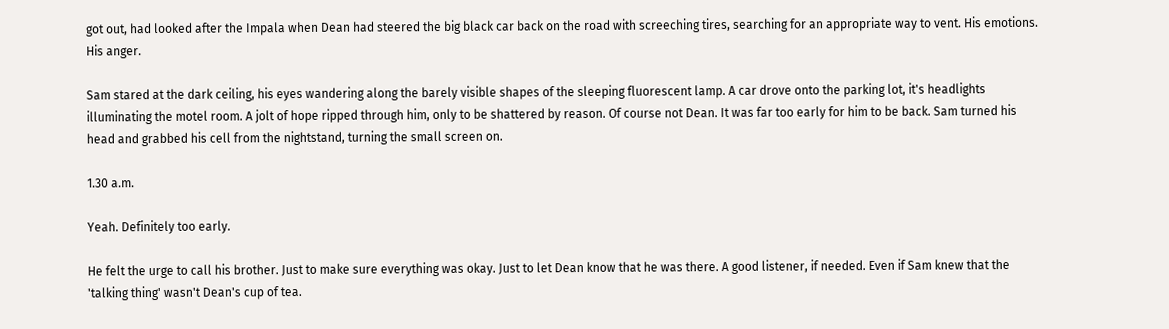got out, had looked after the Impala when Dean had steered the big black car back on the road with screeching tires, searching for an appropriate way to vent. His emotions. His anger.

Sam stared at the dark ceiling, his eyes wandering along the barely visible shapes of the sleeping fluorescent lamp. A car drove onto the parking lot, it's headlights illuminating the motel room. A jolt of hope ripped through him, only to be shattered by reason. Of course not Dean. It was far too early for him to be back. Sam turned his head and grabbed his cell from the nightstand, turning the small screen on.

1.30 a.m.

Yeah. Definitely too early.

He felt the urge to call his brother. Just to make sure everything was okay. Just to let Dean know that he was there. A good listener, if needed. Even if Sam knew that the 'talking thing' wasn't Dean's cup of tea.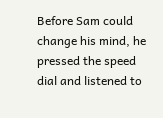Before Sam could change his mind, he pressed the speed dial and listened to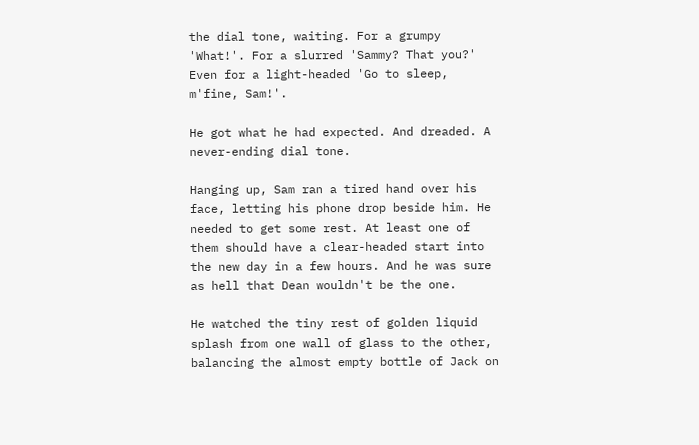the dial tone, waiting. For a grumpy 'What!'. For a slurred 'Sammy? That you?' Even for a light-headed 'Go to sleep, m'fine, Sam!'.

He got what he had expected. And dreaded. A never-ending dial tone.

Hanging up, Sam ran a tired hand over his face, letting his phone drop beside him. He needed to get some rest. At least one of them should have a clear-headed start into the new day in a few hours. And he was sure as hell that Dean wouldn't be the one.

He watched the tiny rest of golden liquid splash from one wall of glass to the other, balancing the almost empty bottle of Jack on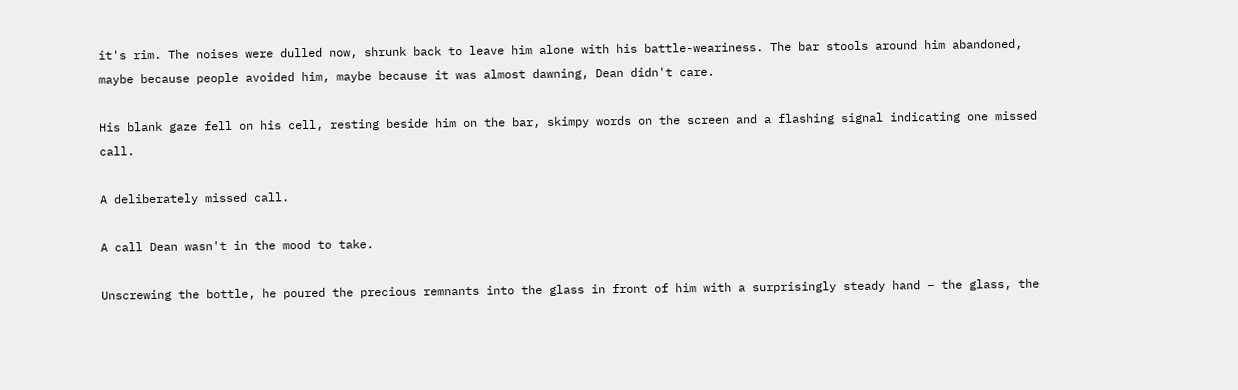it's rim. The noises were dulled now, shrunk back to leave him alone with his battle-weariness. The bar stools around him abandoned, maybe because people avoided him, maybe because it was almost dawning, Dean didn't care.

His blank gaze fell on his cell, resting beside him on the bar, skimpy words on the screen and a flashing signal indicating one missed call.

A deliberately missed call.

A call Dean wasn't in the mood to take.

Unscrewing the bottle, he poured the precious remnants into the glass in front of him with a surprisingly steady hand – the glass, the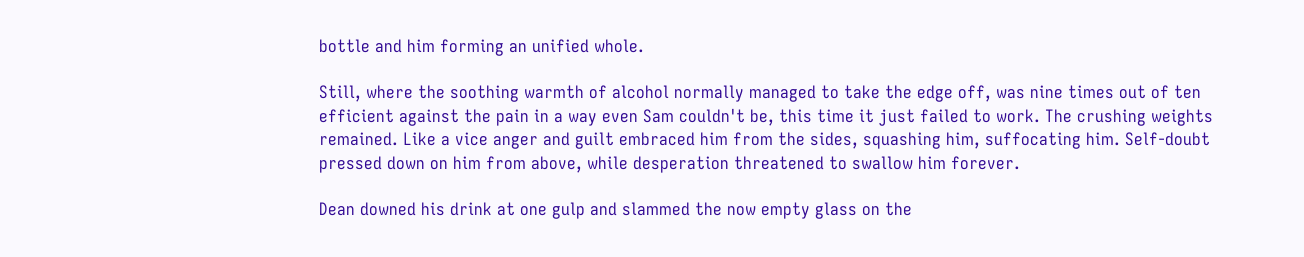bottle and him forming an unified whole.

Still, where the soothing warmth of alcohol normally managed to take the edge off, was nine times out of ten efficient against the pain in a way even Sam couldn't be, this time it just failed to work. The crushing weights remained. Like a vice anger and guilt embraced him from the sides, squashing him, suffocating him. Self-doubt pressed down on him from above, while desperation threatened to swallow him forever.

Dean downed his drink at one gulp and slammed the now empty glass on the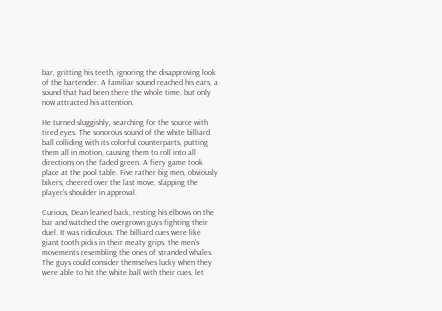bar, gritting his teeth, ignoring the disapproving look of the bartender. A familiar sound reached his ears, a sound that had been there the whole time, but only now attracted his attention.

He turned sluggishly, searching for the source with tired eyes. The sonorous sound of the white billiard ball colliding with its colorful counterparts, putting them all in motion, causing them to roll into all directions on the faded green. A fiery game took place at the pool table. Five rather big men, obviously bikers, cheered over the last move, slapping the player's shoulder in approval.

Curious, Dean leaned back, resting his elbows on the bar and watched the overgrown guys fighting their duel. It was ridiculous. The billiard cues were like giant tooth picks in their meaty grips, the men's movements resembling the ones of stranded whales. The guys could consider themselves lucky when they were able to hit the white ball with their cues, let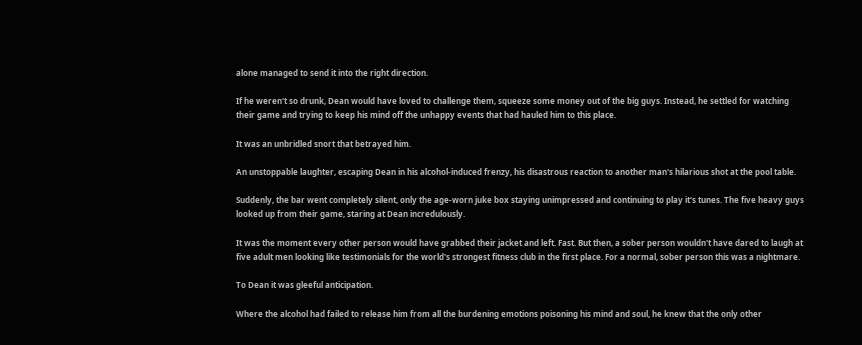alone managed to send it into the right direction.

If he weren't so drunk, Dean would have loved to challenge them, squeeze some money out of the big guys. Instead, he settled for watching their game and trying to keep his mind off the unhappy events that had hauled him to this place.

It was an unbridled snort that betrayed him.

An unstoppable laughter, escaping Dean in his alcohol-induced frenzy, his disastrous reaction to another man's hilarious shot at the pool table.

Suddenly, the bar went completely silent, only the age-worn juke box staying unimpressed and continuing to play it's tunes. The five heavy guys looked up from their game, staring at Dean incredulously.

It was the moment every other person would have grabbed their jacket and left. Fast. But then, a sober person wouldn't have dared to laugh at five adult men looking like testimonials for the world's strongest fitness club in the first place. For a normal, sober person this was a nightmare.

To Dean it was gleeful anticipation.

Where the alcohol had failed to release him from all the burdening emotions poisoning his mind and soul, he knew that the only other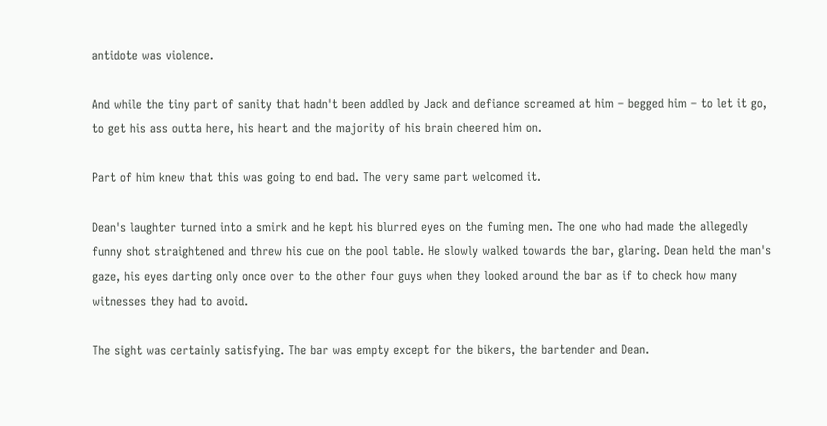antidote was violence.

And while the tiny part of sanity that hadn't been addled by Jack and defiance screamed at him – begged him – to let it go, to get his ass outta here, his heart and the majority of his brain cheered him on.

Part of him knew that this was going to end bad. The very same part welcomed it.

Dean's laughter turned into a smirk and he kept his blurred eyes on the fuming men. The one who had made the allegedly funny shot straightened and threw his cue on the pool table. He slowly walked towards the bar, glaring. Dean held the man's gaze, his eyes darting only once over to the other four guys when they looked around the bar as if to check how many witnesses they had to avoid.

The sight was certainly satisfying. The bar was empty except for the bikers, the bartender and Dean.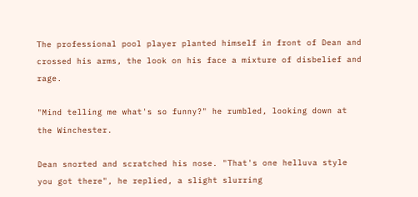The professional pool player planted himself in front of Dean and crossed his arms, the look on his face a mixture of disbelief and rage.

"Mind telling me what's so funny?" he rumbled, looking down at the Winchester.

Dean snorted and scratched his nose. "That's one helluva style you got there", he replied, a slight slurring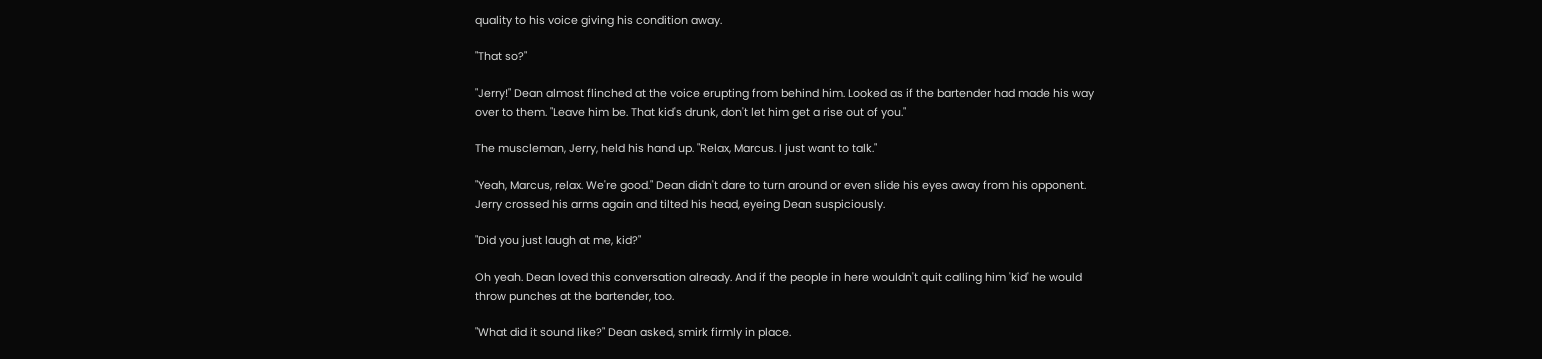quality to his voice giving his condition away.

"That so?"

"Jerry!" Dean almost flinched at the voice erupting from behind him. Looked as if the bartender had made his way over to them. "Leave him be. That kid's drunk, don't let him get a rise out of you."

The muscleman, Jerry, held his hand up. "Relax, Marcus. I just want to talk."

"Yeah, Marcus, relax. We're good." Dean didn't dare to turn around or even slide his eyes away from his opponent. Jerry crossed his arms again and tilted his head, eyeing Dean suspiciously.

"Did you just laugh at me, kid?"

Oh yeah. Dean loved this conversation already. And if the people in here wouldn't quit calling him 'kid' he would throw punches at the bartender, too.

"What did it sound like?" Dean asked, smirk firmly in place.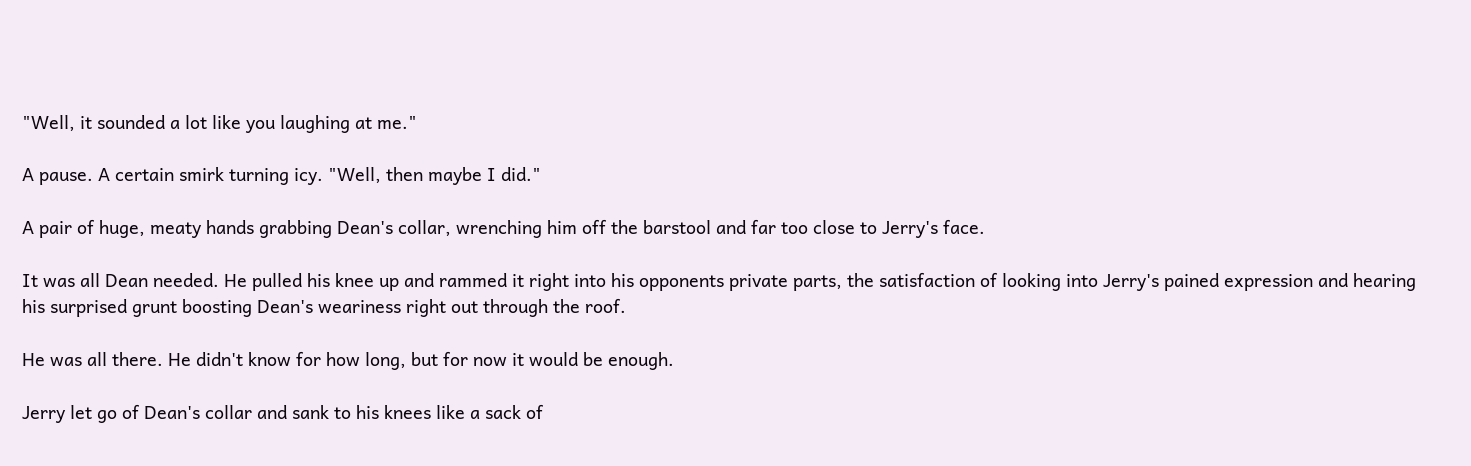"Well, it sounded a lot like you laughing at me."

A pause. A certain smirk turning icy. "Well, then maybe I did."

A pair of huge, meaty hands grabbing Dean's collar, wrenching him off the barstool and far too close to Jerry's face.

It was all Dean needed. He pulled his knee up and rammed it right into his opponents private parts, the satisfaction of looking into Jerry's pained expression and hearing his surprised grunt boosting Dean's weariness right out through the roof.

He was all there. He didn't know for how long, but for now it would be enough.

Jerry let go of Dean's collar and sank to his knees like a sack of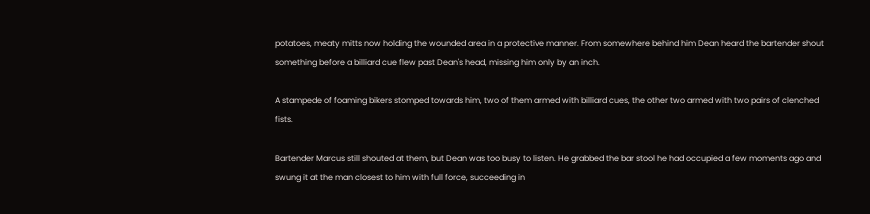potatoes, meaty mitts now holding the wounded area in a protective manner. From somewhere behind him Dean heard the bartender shout something before a billiard cue flew past Dean's head, missing him only by an inch.

A stampede of foaming bikers stomped towards him, two of them armed with billiard cues, the other two armed with two pairs of clenched fists.

Bartender Marcus still shouted at them, but Dean was too busy to listen. He grabbed the bar stool he had occupied a few moments ago and swung it at the man closest to him with full force, succeeding in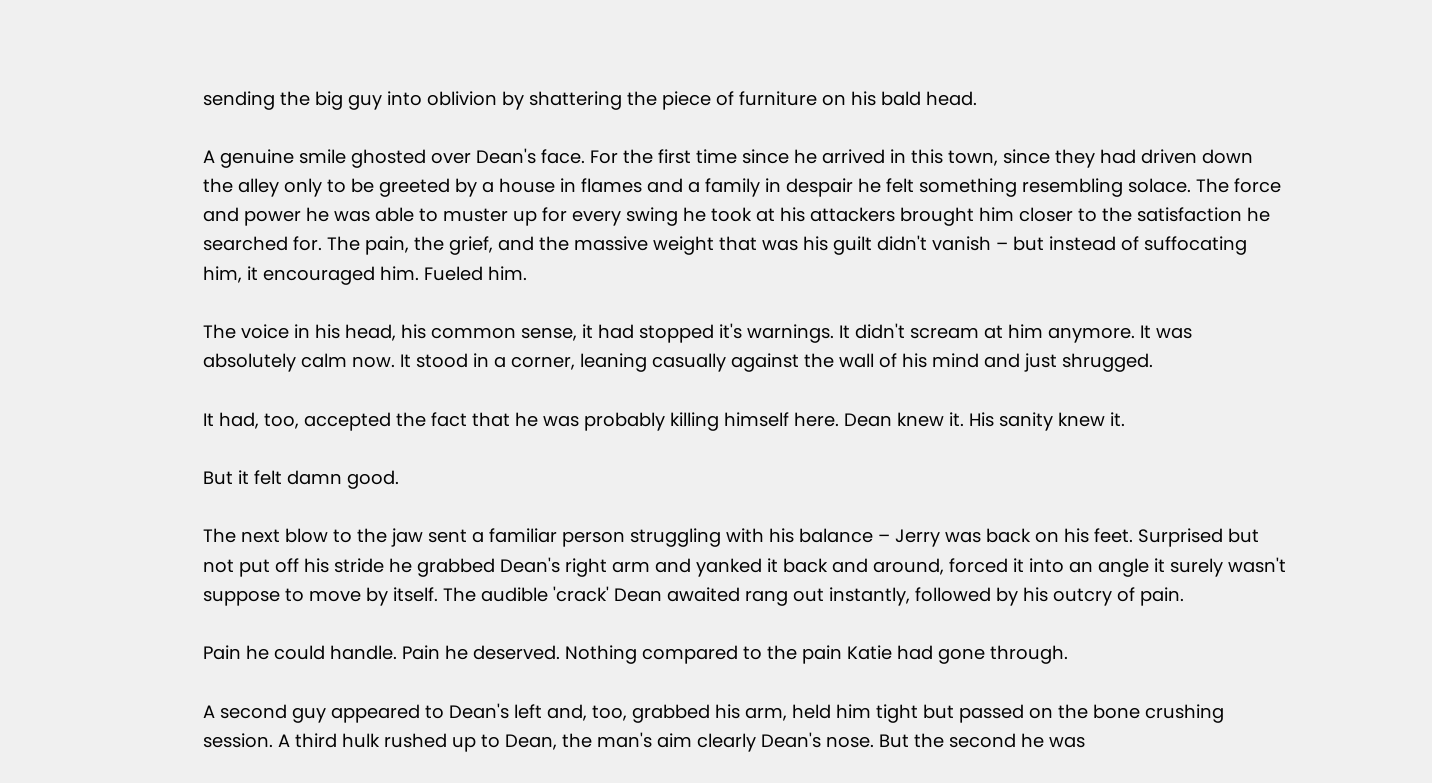sending the big guy into oblivion by shattering the piece of furniture on his bald head.

A genuine smile ghosted over Dean's face. For the first time since he arrived in this town, since they had driven down the alley only to be greeted by a house in flames and a family in despair he felt something resembling solace. The force and power he was able to muster up for every swing he took at his attackers brought him closer to the satisfaction he searched for. The pain, the grief, and the massive weight that was his guilt didn't vanish – but instead of suffocating him, it encouraged him. Fueled him.

The voice in his head, his common sense, it had stopped it's warnings. It didn't scream at him anymore. It was absolutely calm now. It stood in a corner, leaning casually against the wall of his mind and just shrugged.

It had, too, accepted the fact that he was probably killing himself here. Dean knew it. His sanity knew it.

But it felt damn good.

The next blow to the jaw sent a familiar person struggling with his balance – Jerry was back on his feet. Surprised but not put off his stride he grabbed Dean's right arm and yanked it back and around, forced it into an angle it surely wasn't suppose to move by itself. The audible 'crack' Dean awaited rang out instantly, followed by his outcry of pain.

Pain he could handle. Pain he deserved. Nothing compared to the pain Katie had gone through.

A second guy appeared to Dean's left and, too, grabbed his arm, held him tight but passed on the bone crushing session. A third hulk rushed up to Dean, the man's aim clearly Dean's nose. But the second he was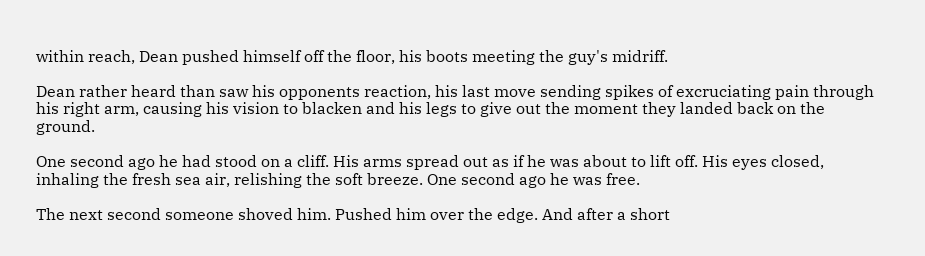within reach, Dean pushed himself off the floor, his boots meeting the guy's midriff.

Dean rather heard than saw his opponents reaction, his last move sending spikes of excruciating pain through his right arm, causing his vision to blacken and his legs to give out the moment they landed back on the ground.

One second ago he had stood on a cliff. His arms spread out as if he was about to lift off. His eyes closed, inhaling the fresh sea air, relishing the soft breeze. One second ago he was free.

The next second someone shoved him. Pushed him over the edge. And after a short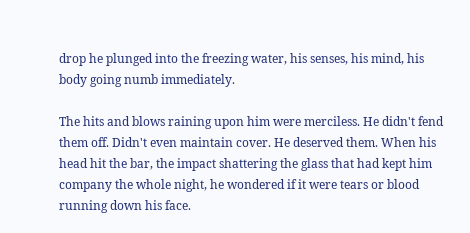drop he plunged into the freezing water, his senses, his mind, his body going numb immediately.

The hits and blows raining upon him were merciless. He didn't fend them off. Didn't even maintain cover. He deserved them. When his head hit the bar, the impact shattering the glass that had kept him company the whole night, he wondered if it were tears or blood running down his face.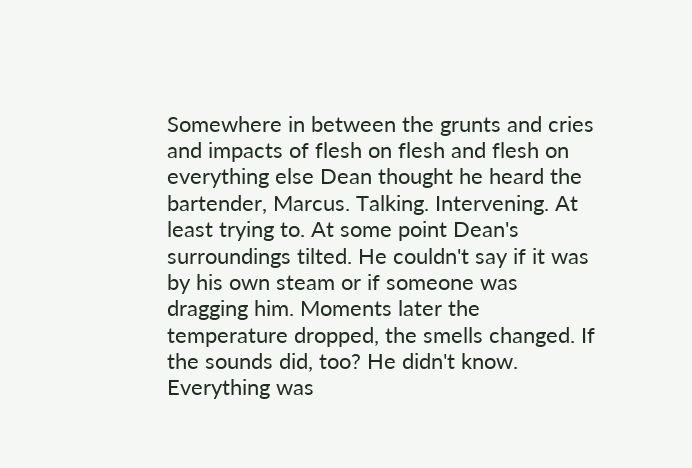Somewhere in between the grunts and cries and impacts of flesh on flesh and flesh on everything else Dean thought he heard the bartender, Marcus. Talking. Intervening. At least trying to. At some point Dean's surroundings tilted. He couldn't say if it was by his own steam or if someone was dragging him. Moments later the temperature dropped, the smells changed. If the sounds did, too? He didn't know. Everything was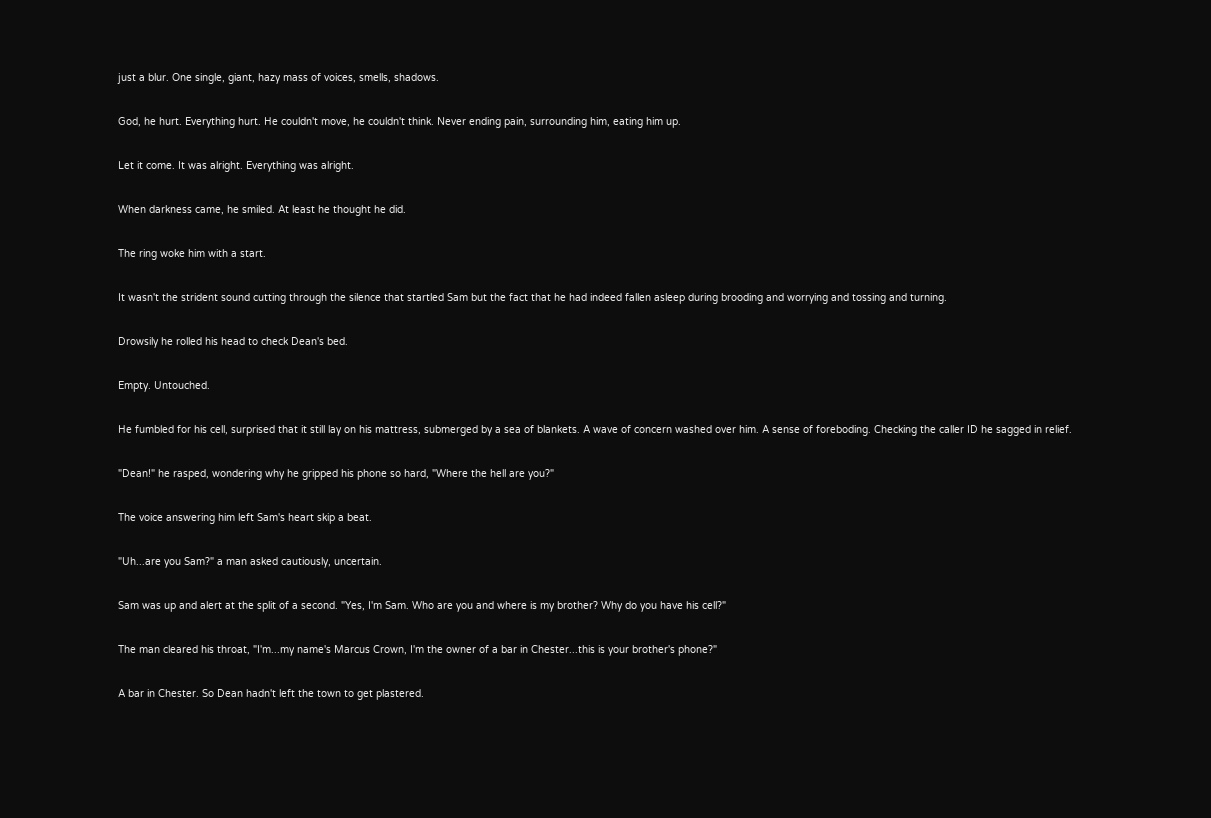just a blur. One single, giant, hazy mass of voices, smells, shadows.

God, he hurt. Everything hurt. He couldn't move, he couldn't think. Never ending pain, surrounding him, eating him up.

Let it come. It was alright. Everything was alright.

When darkness came, he smiled. At least he thought he did.

The ring woke him with a start.

It wasn't the strident sound cutting through the silence that startled Sam but the fact that he had indeed fallen asleep during brooding and worrying and tossing and turning.

Drowsily he rolled his head to check Dean's bed.

Empty. Untouched.

He fumbled for his cell, surprised that it still lay on his mattress, submerged by a sea of blankets. A wave of concern washed over him. A sense of foreboding. Checking the caller ID he sagged in relief.

"Dean!" he rasped, wondering why he gripped his phone so hard, "Where the hell are you?"

The voice answering him left Sam's heart skip a beat.

"Uh...are you Sam?" a man asked cautiously, uncertain.

Sam was up and alert at the split of a second. "Yes, I'm Sam. Who are you and where is my brother? Why do you have his cell?"

The man cleared his throat, "I'm...my name's Marcus Crown, I'm the owner of a bar in Chester...this is your brother's phone?"

A bar in Chester. So Dean hadn't left the town to get plastered.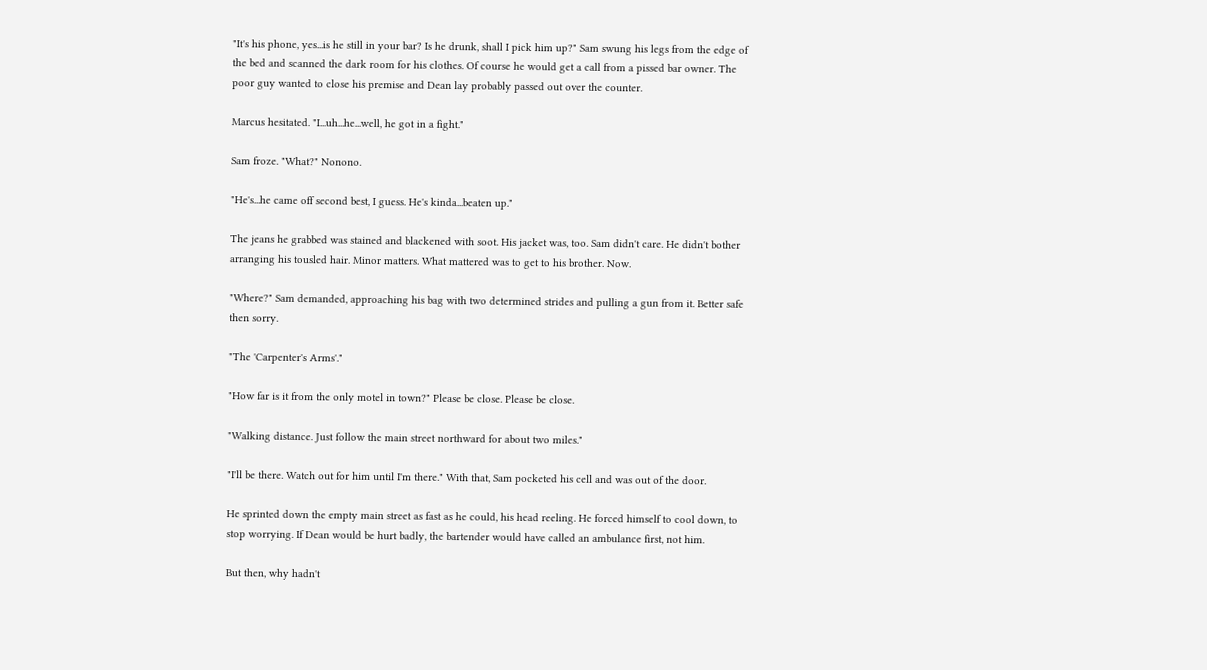"It's his phone, yes...is he still in your bar? Is he drunk, shall I pick him up?" Sam swung his legs from the edge of the bed and scanned the dark room for his clothes. Of course he would get a call from a pissed bar owner. The poor guy wanted to close his premise and Dean lay probably passed out over the counter.

Marcus hesitated. "I...uh...he...well, he got in a fight."

Sam froze. "What?" Nonono.

"He's...he came off second best, I guess. He's kinda...beaten up."

The jeans he grabbed was stained and blackened with soot. His jacket was, too. Sam didn't care. He didn't bother arranging his tousled hair. Minor matters. What mattered was to get to his brother. Now.

"Where?" Sam demanded, approaching his bag with two determined strides and pulling a gun from it. Better safe then sorry.

"The 'Carpenter's Arms'."

"How far is it from the only motel in town?" Please be close. Please be close.

"Walking distance. Just follow the main street northward for about two miles."

"I'll be there. Watch out for him until I'm there." With that, Sam pocketed his cell and was out of the door.

He sprinted down the empty main street as fast as he could, his head reeling. He forced himself to cool down, to stop worrying. If Dean would be hurt badly, the bartender would have called an ambulance first, not him.

But then, why hadn't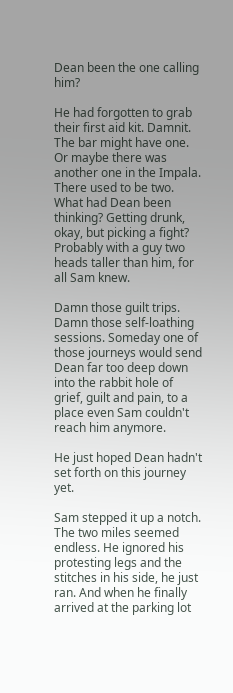Dean been the one calling him?

He had forgotten to grab their first aid kit. Damnit. The bar might have one. Or maybe there was another one in the Impala. There used to be two. What had Dean been thinking? Getting drunk, okay, but picking a fight? Probably with a guy two heads taller than him, for all Sam knew.

Damn those guilt trips. Damn those self-loathing sessions. Someday one of those journeys would send Dean far too deep down into the rabbit hole of grief, guilt and pain, to a place even Sam couldn't reach him anymore.

He just hoped Dean hadn't set forth on this journey yet.

Sam stepped it up a notch. The two miles seemed endless. He ignored his protesting legs and the stitches in his side, he just ran. And when he finally arrived at the parking lot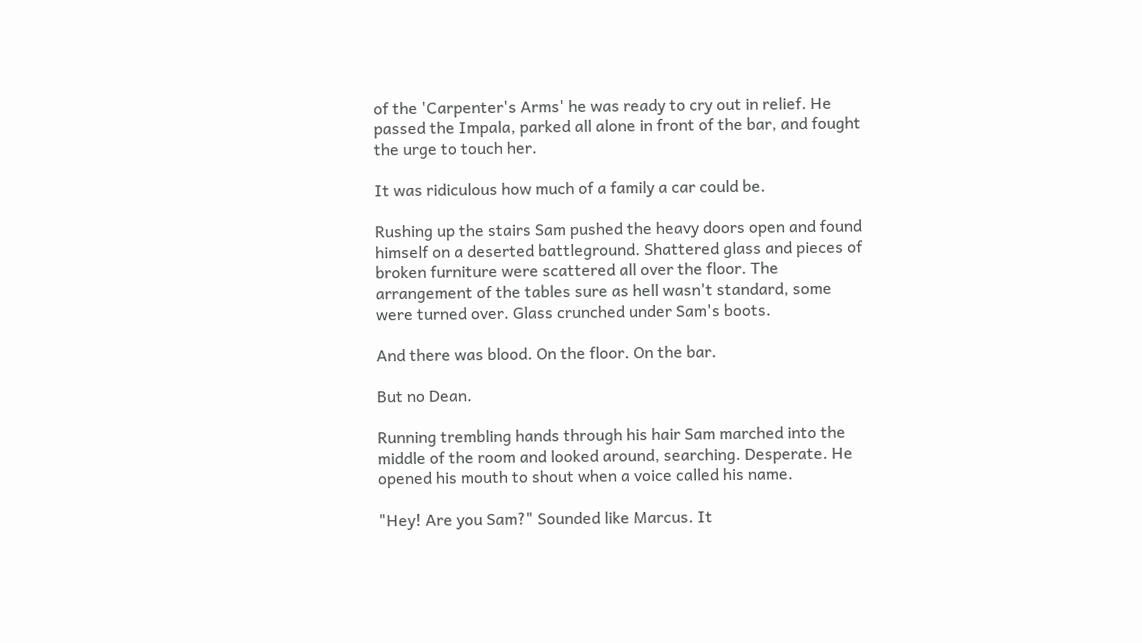of the 'Carpenter's Arms' he was ready to cry out in relief. He passed the Impala, parked all alone in front of the bar, and fought the urge to touch her.

It was ridiculous how much of a family a car could be.

Rushing up the stairs Sam pushed the heavy doors open and found himself on a deserted battleground. Shattered glass and pieces of broken furniture were scattered all over the floor. The arrangement of the tables sure as hell wasn't standard, some were turned over. Glass crunched under Sam's boots.

And there was blood. On the floor. On the bar.

But no Dean.

Running trembling hands through his hair Sam marched into the middle of the room and looked around, searching. Desperate. He opened his mouth to shout when a voice called his name.

"Hey! Are you Sam?" Sounded like Marcus. It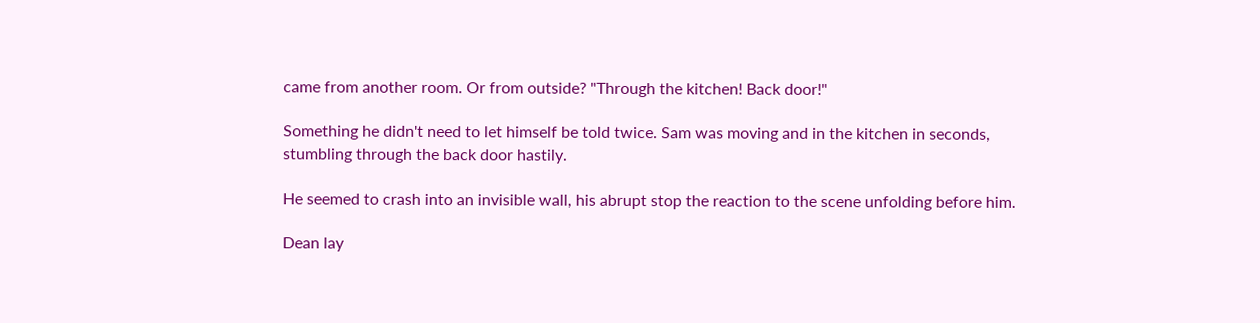came from another room. Or from outside? "Through the kitchen! Back door!"

Something he didn't need to let himself be told twice. Sam was moving and in the kitchen in seconds, stumbling through the back door hastily.

He seemed to crash into an invisible wall, his abrupt stop the reaction to the scene unfolding before him.

Dean lay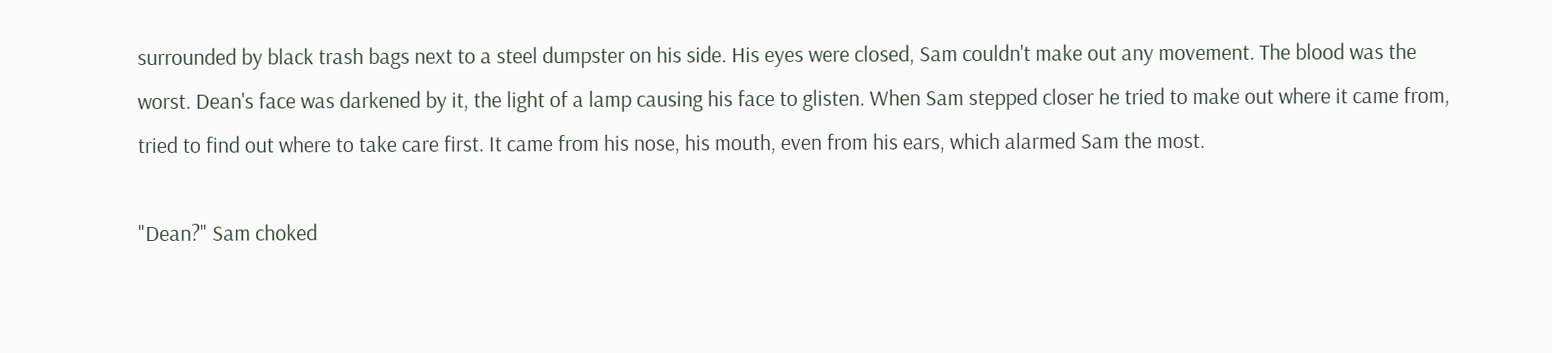surrounded by black trash bags next to a steel dumpster on his side. His eyes were closed, Sam couldn't make out any movement. The blood was the worst. Dean's face was darkened by it, the light of a lamp causing his face to glisten. When Sam stepped closer he tried to make out where it came from, tried to find out where to take care first. It came from his nose, his mouth, even from his ears, which alarmed Sam the most.

"Dean?" Sam choked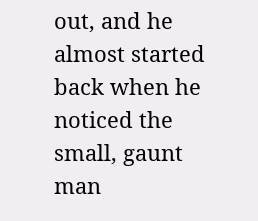out, and he almost started back when he noticed the small, gaunt man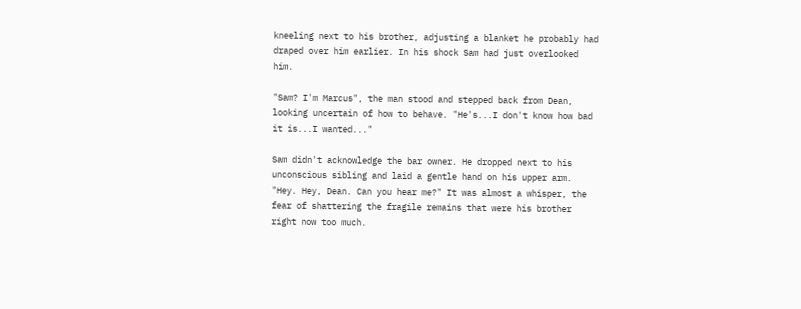kneeling next to his brother, adjusting a blanket he probably had draped over him earlier. In his shock Sam had just overlooked him.

"Sam? I'm Marcus", the man stood and stepped back from Dean, looking uncertain of how to behave. "He's...I don't know how bad it is...I wanted..."

Sam didn't acknowledge the bar owner. He dropped next to his unconscious sibling and laid a gentle hand on his upper arm. "Hey. Hey, Dean. Can you hear me?" It was almost a whisper, the fear of shattering the fragile remains that were his brother right now too much.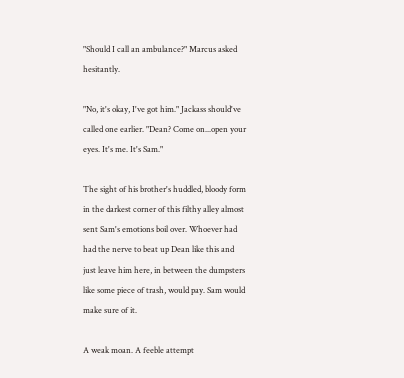"Should I call an ambulance?" Marcus asked hesitantly.

"No, it's okay, I've got him." Jackass should've called one earlier. "Dean? Come on...open your eyes. It's me. It's Sam."

The sight of his brother's huddled, bloody form in the darkest corner of this filthy alley almost sent Sam's emotions boil over. Whoever had had the nerve to beat up Dean like this and just leave him here, in between the dumpsters like some piece of trash, would pay. Sam would make sure of it.

A weak moan. A feeble attempt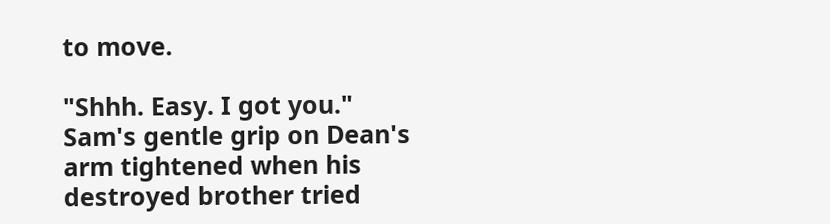to move.

"Shhh. Easy. I got you." Sam's gentle grip on Dean's arm tightened when his destroyed brother tried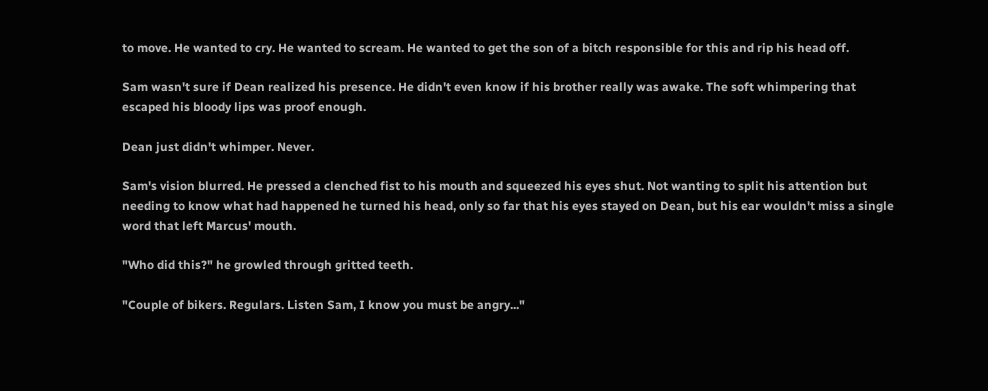to move. He wanted to cry. He wanted to scream. He wanted to get the son of a bitch responsible for this and rip his head off.

Sam wasn't sure if Dean realized his presence. He didn't even know if his brother really was awake. The soft whimpering that escaped his bloody lips was proof enough.

Dean just didn't whimper. Never.

Sam's vision blurred. He pressed a clenched fist to his mouth and squeezed his eyes shut. Not wanting to split his attention but needing to know what had happened he turned his head, only so far that his eyes stayed on Dean, but his ear wouldn't miss a single word that left Marcus' mouth.

"Who did this?" he growled through gritted teeth.

"Couple of bikers. Regulars. Listen Sam, I know you must be angry..."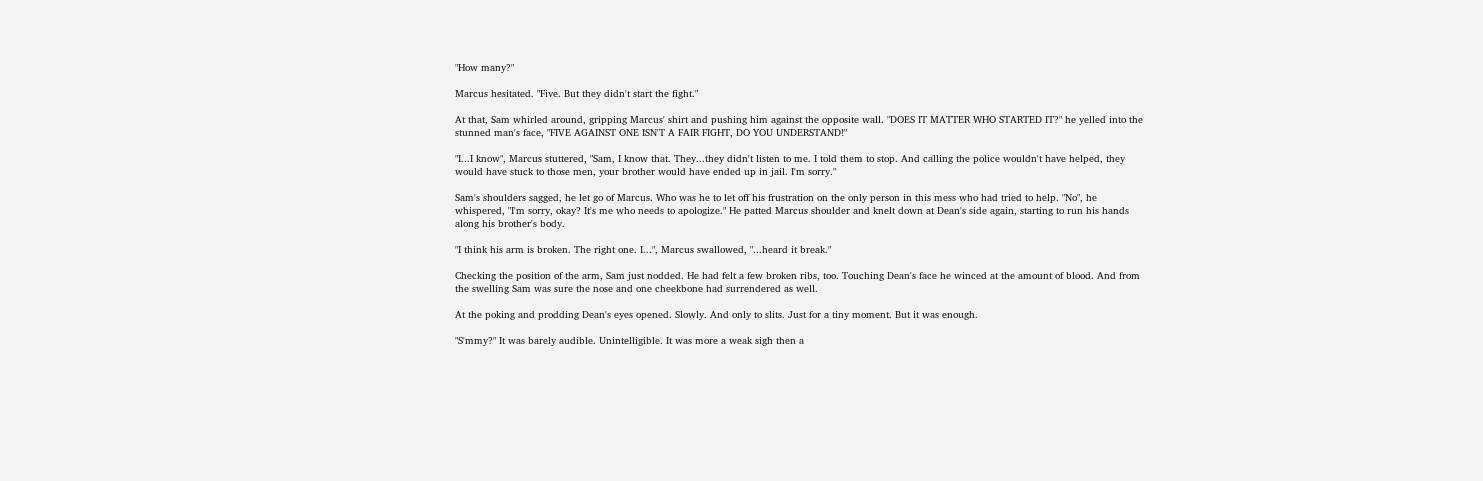"How many?"

Marcus hesitated. "Five. But they didn't start the fight."

At that, Sam whirled around, gripping Marcus' shirt and pushing him against the opposite wall. "DOES IT MATTER WHO STARTED IT?" he yelled into the stunned man's face, "FIVE AGAINST ONE ISN'T A FAIR FIGHT, DO YOU UNDERSTAND!"

"I...I know", Marcus stuttered, "Sam, I know that. They...they didn't listen to me. I told them to stop. And calling the police wouldn't have helped, they would have stuck to those men, your brother would have ended up in jail. I'm sorry."

Sam's shoulders sagged, he let go of Marcus. Who was he to let off his frustration on the only person in this mess who had tried to help. "No", he whispered, "I'm sorry, okay? It's me who needs to apologize." He patted Marcus shoulder and knelt down at Dean's side again, starting to run his hands along his brother's body.

"I think his arm is broken. The right one. I...", Marcus swallowed, "...heard it break."

Checking the position of the arm, Sam just nodded. He had felt a few broken ribs, too. Touching Dean's face he winced at the amount of blood. And from the swelling Sam was sure the nose and one cheekbone had surrendered as well.

At the poking and prodding Dean's eyes opened. Slowly. And only to slits. Just for a tiny moment. But it was enough.

"S'mmy?" It was barely audible. Unintelligible. It was more a weak sigh then a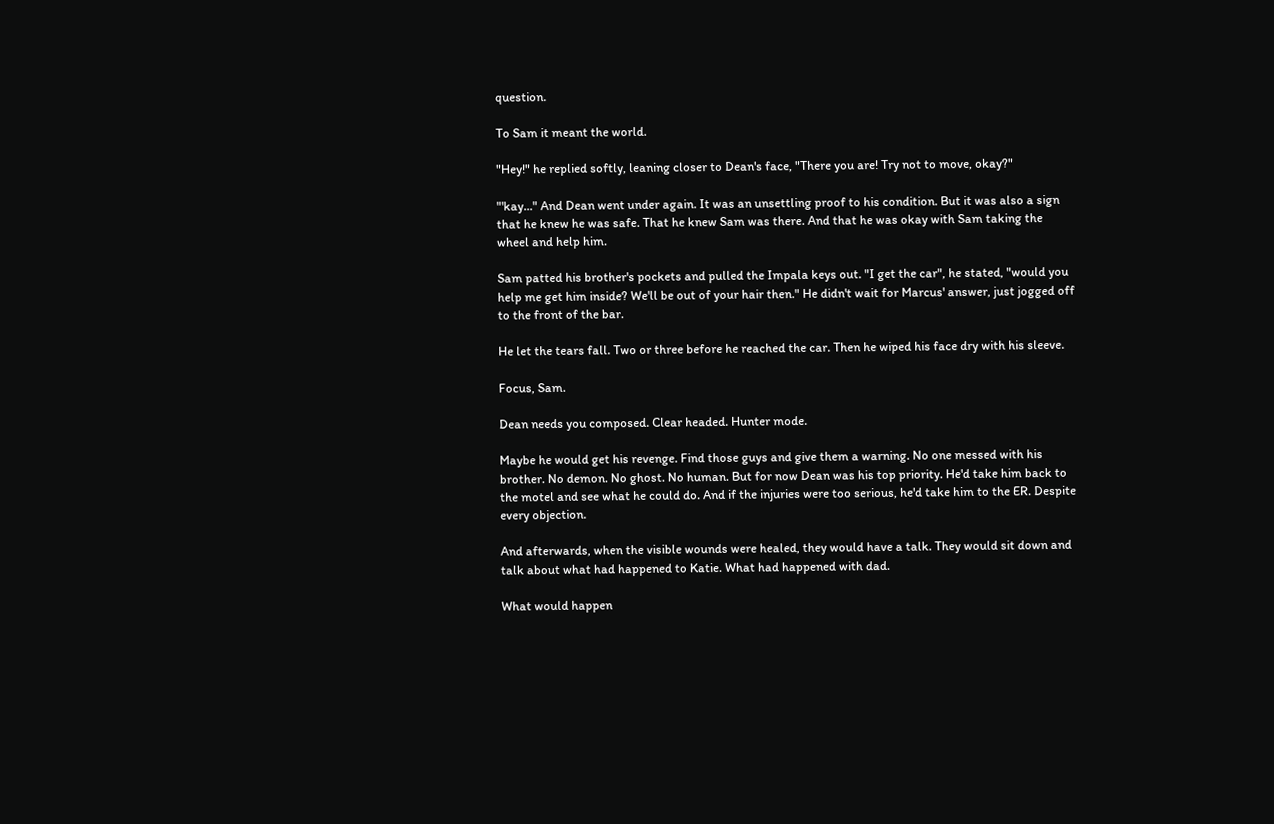question.

To Sam it meant the world.

"Hey!" he replied softly, leaning closer to Dean's face, "There you are! Try not to move, okay?"

"'kay..." And Dean went under again. It was an unsettling proof to his condition. But it was also a sign that he knew he was safe. That he knew Sam was there. And that he was okay with Sam taking the wheel and help him.

Sam patted his brother's pockets and pulled the Impala keys out. "I get the car", he stated, "would you help me get him inside? We'll be out of your hair then." He didn't wait for Marcus' answer, just jogged off to the front of the bar.

He let the tears fall. Two or three before he reached the car. Then he wiped his face dry with his sleeve.

Focus, Sam.

Dean needs you composed. Clear headed. Hunter mode.

Maybe he would get his revenge. Find those guys and give them a warning. No one messed with his brother. No demon. No ghost. No human. But for now Dean was his top priority. He'd take him back to the motel and see what he could do. And if the injuries were too serious, he'd take him to the ER. Despite every objection.

And afterwards, when the visible wounds were healed, they would have a talk. They would sit down and talk about what had happened to Katie. What had happened with dad.

What would happen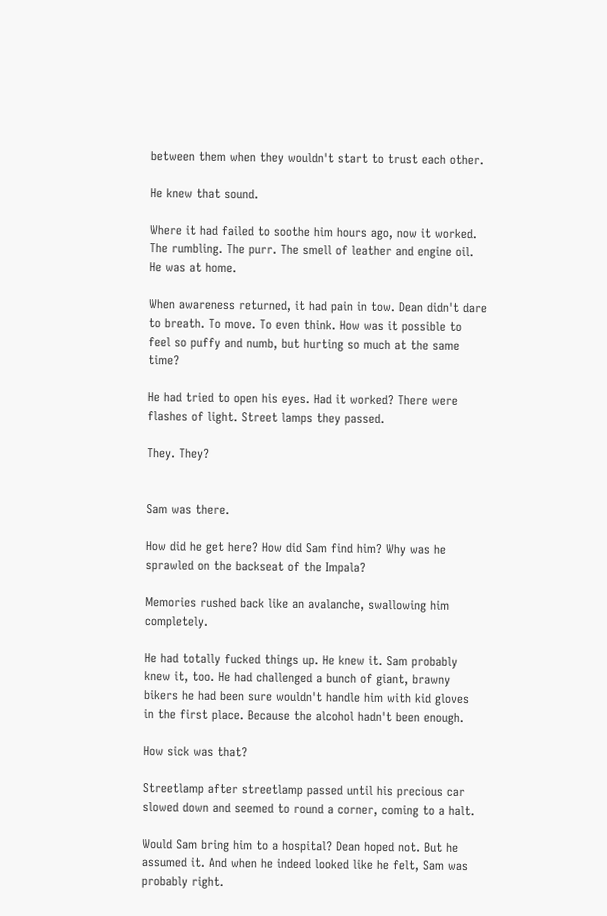between them when they wouldn't start to trust each other.

He knew that sound.

Where it had failed to soothe him hours ago, now it worked. The rumbling. The purr. The smell of leather and engine oil. He was at home.

When awareness returned, it had pain in tow. Dean didn't dare to breath. To move. To even think. How was it possible to feel so puffy and numb, but hurting so much at the same time?

He had tried to open his eyes. Had it worked? There were flashes of light. Street lamps they passed.

They. They?


Sam was there.

How did he get here? How did Sam find him? Why was he sprawled on the backseat of the Impala?

Memories rushed back like an avalanche, swallowing him completely.

He had totally fucked things up. He knew it. Sam probably knew it, too. He had challenged a bunch of giant, brawny bikers he had been sure wouldn't handle him with kid gloves in the first place. Because the alcohol hadn't been enough.

How sick was that?

Streetlamp after streetlamp passed until his precious car slowed down and seemed to round a corner, coming to a halt.

Would Sam bring him to a hospital? Dean hoped not. But he assumed it. And when he indeed looked like he felt, Sam was probably right.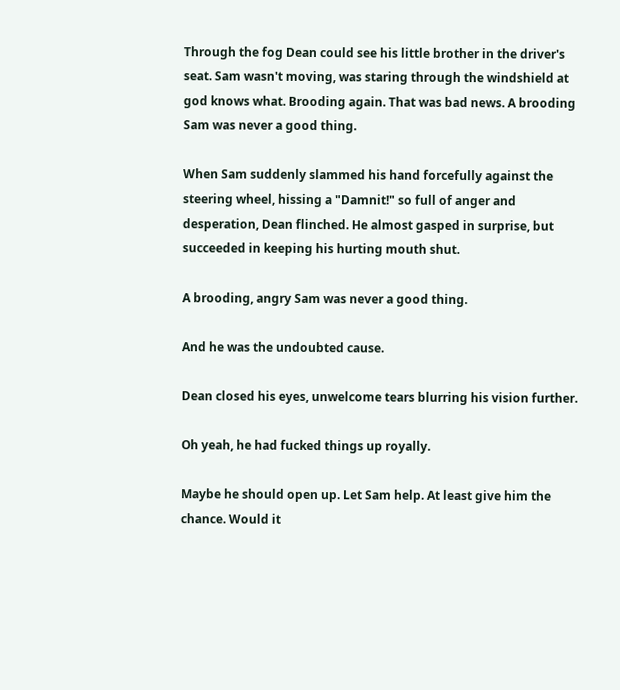Through the fog Dean could see his little brother in the driver's seat. Sam wasn't moving, was staring through the windshield at god knows what. Brooding again. That was bad news. A brooding Sam was never a good thing.

When Sam suddenly slammed his hand forcefully against the steering wheel, hissing a "Damnit!" so full of anger and desperation, Dean flinched. He almost gasped in surprise, but succeeded in keeping his hurting mouth shut.

A brooding, angry Sam was never a good thing.

And he was the undoubted cause.

Dean closed his eyes, unwelcome tears blurring his vision further.

Oh yeah, he had fucked things up royally.

Maybe he should open up. Let Sam help. At least give him the chance. Would it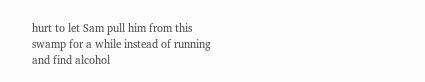hurt to let Sam pull him from this swamp for a while instead of running and find alcohol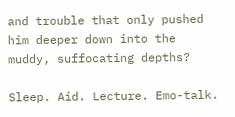and trouble that only pushed him deeper down into the muddy, suffocating depths?

Sleep. Aid. Lecture. Emo-talk.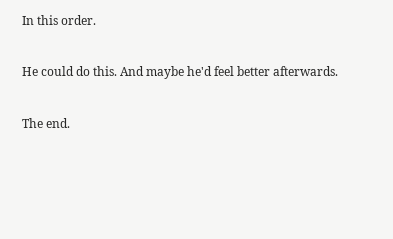In this order.

He could do this. And maybe he'd feel better afterwards.

The end.